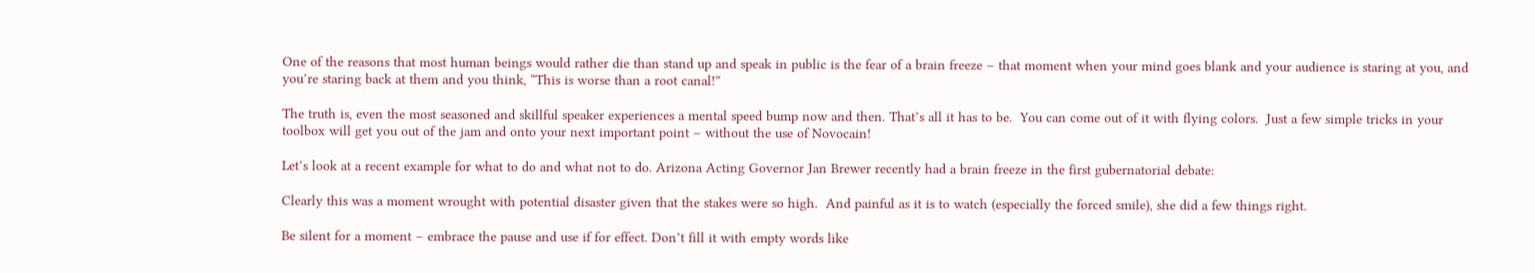One of the reasons that most human beings would rather die than stand up and speak in public is the fear of a brain freeze – that moment when your mind goes blank and your audience is staring at you, and you’re staring back at them and you think, “This is worse than a root canal!”

The truth is, even the most seasoned and skillful speaker experiences a mental speed bump now and then. That’s all it has to be.  You can come out of it with flying colors.  Just a few simple tricks in your toolbox will get you out of the jam and onto your next important point – without the use of Novocain!

Let’s look at a recent example for what to do and what not to do. Arizona Acting Governor Jan Brewer recently had a brain freeze in the first gubernatorial debate:

Clearly this was a moment wrought with potential disaster given that the stakes were so high.  And painful as it is to watch (especially the forced smile), she did a few things right.

Be silent for a moment – embrace the pause and use if for effect. Don’t fill it with empty words like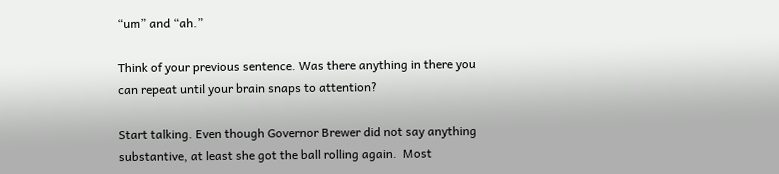“um” and “ah.”

Think of your previous sentence. Was there anything in there you can repeat until your brain snaps to attention?

Start talking. Even though Governor Brewer did not say anything substantive, at least she got the ball rolling again.  Most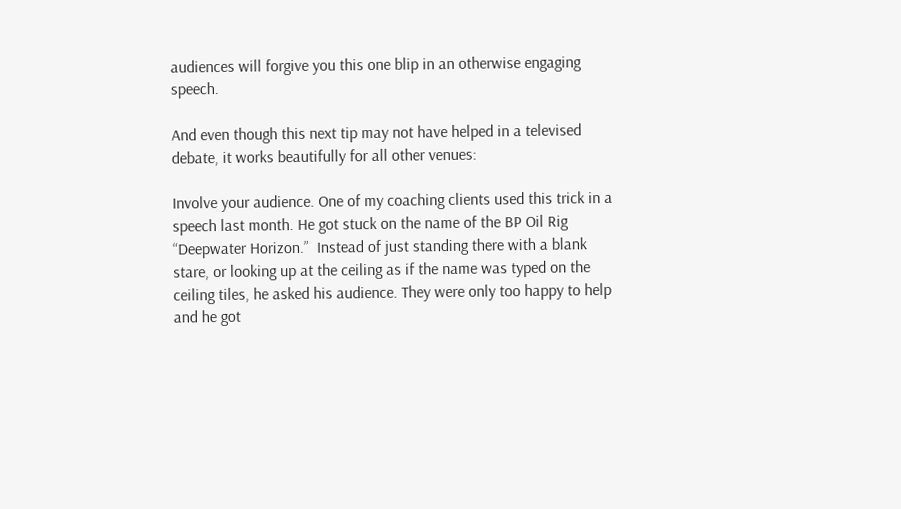audiences will forgive you this one blip in an otherwise engaging speech.

And even though this next tip may not have helped in a televised debate, it works beautifully for all other venues:

Involve your audience. One of my coaching clients used this trick in a speech last month. He got stuck on the name of the BP Oil Rig “Deepwater Horizon.”  Instead of just standing there with a blank stare, or looking up at the ceiling as if the name was typed on the ceiling tiles, he asked his audience. They were only too happy to help and he got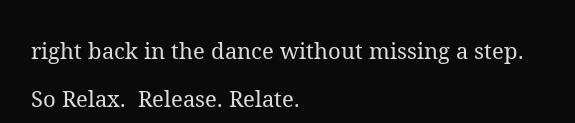right back in the dance without missing a step.

So Relax.  Release. Relate.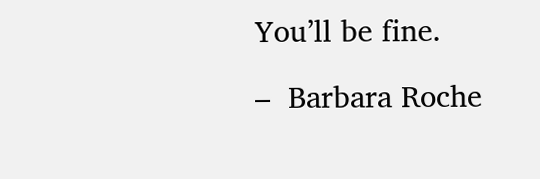You’ll be fine.

–  Barbara Roche